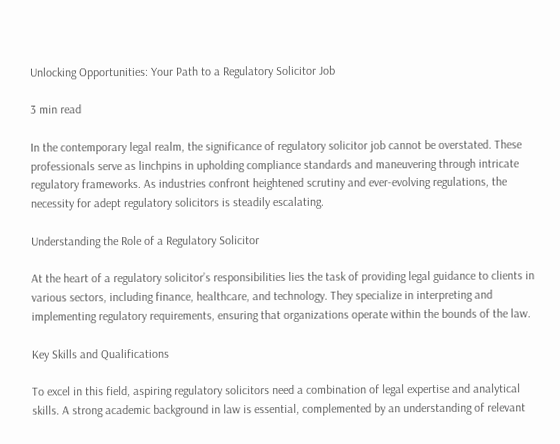Unlocking Opportunities: Your Path to a Regulatory Solicitor Job

3 min read

In the contemporary legal realm, the significance of regulatory solicitor job cannot be overstated. These professionals serve as linchpins in upholding compliance standards and maneuvering through intricate regulatory frameworks. As industries confront heightened scrutiny and ever-evolving regulations, the necessity for adept regulatory solicitors is steadily escalating.

Understanding the Role of a Regulatory Solicitor

At the heart of a regulatory solicitor’s responsibilities lies the task of providing legal guidance to clients in various sectors, including finance, healthcare, and technology. They specialize in interpreting and implementing regulatory requirements, ensuring that organizations operate within the bounds of the law.

Key Skills and Qualifications

To excel in this field, aspiring regulatory solicitors need a combination of legal expertise and analytical skills. A strong academic background in law is essential, complemented by an understanding of relevant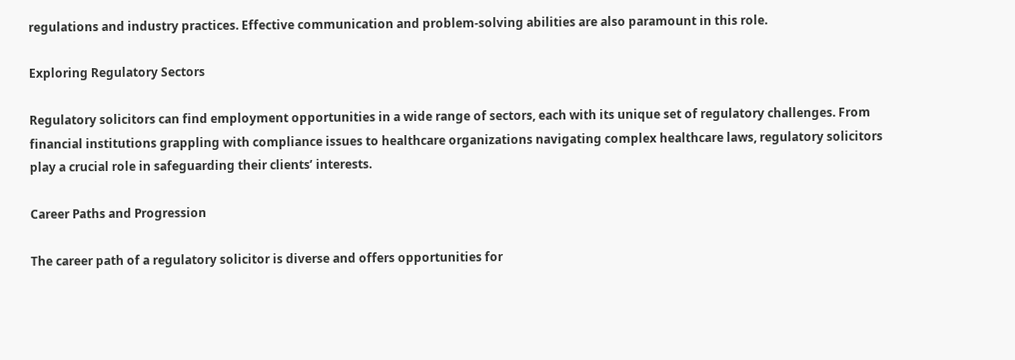regulations and industry practices. Effective communication and problem-solving abilities are also paramount in this role.

Exploring Regulatory Sectors

Regulatory solicitors can find employment opportunities in a wide range of sectors, each with its unique set of regulatory challenges. From financial institutions grappling with compliance issues to healthcare organizations navigating complex healthcare laws, regulatory solicitors play a crucial role in safeguarding their clients’ interests.

Career Paths and Progression

The career path of a regulatory solicitor is diverse and offers opportunities for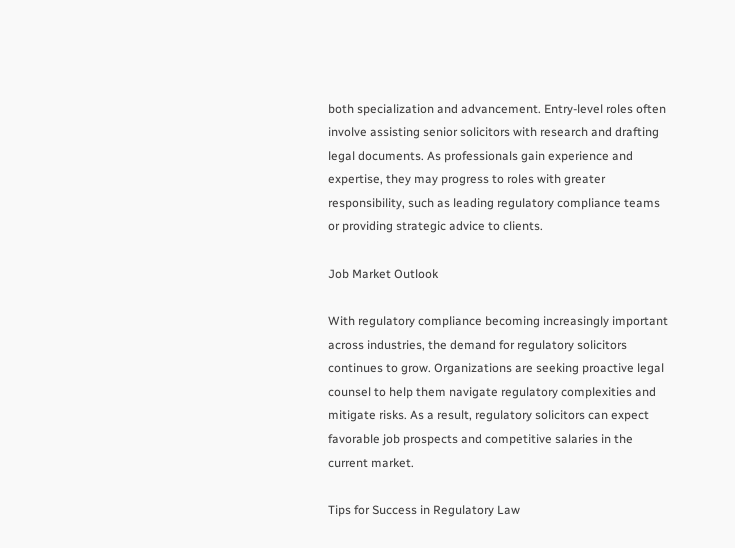both specialization and advancement. Entry-level roles often involve assisting senior solicitors with research and drafting legal documents. As professionals gain experience and expertise, they may progress to roles with greater responsibility, such as leading regulatory compliance teams or providing strategic advice to clients.

Job Market Outlook

With regulatory compliance becoming increasingly important across industries, the demand for regulatory solicitors continues to grow. Organizations are seeking proactive legal counsel to help them navigate regulatory complexities and mitigate risks. As a result, regulatory solicitors can expect favorable job prospects and competitive salaries in the current market.

Tips for Success in Regulatory Law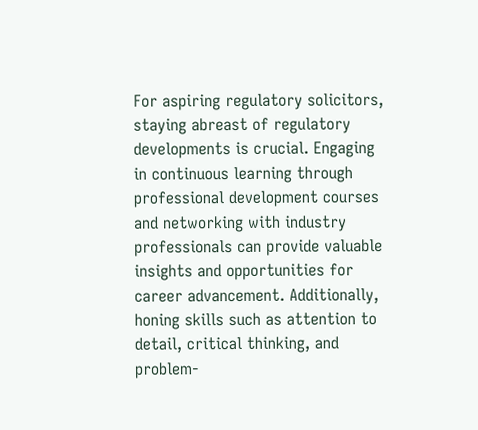For aspiring regulatory solicitors, staying abreast of regulatory developments is crucial. Engaging in continuous learning through professional development courses and networking with industry professionals can provide valuable insights and opportunities for career advancement. Additionally, honing skills such as attention to detail, critical thinking, and problem-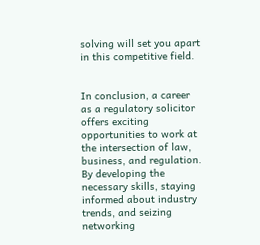solving will set you apart in this competitive field.


In conclusion, a career as a regulatory solicitor offers exciting opportunities to work at the intersection of law, business, and regulation. By developing the necessary skills, staying informed about industry trends, and seizing networking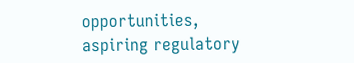opportunities, aspiring regulatory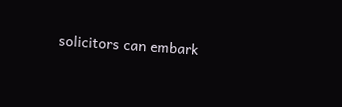solicitors can embark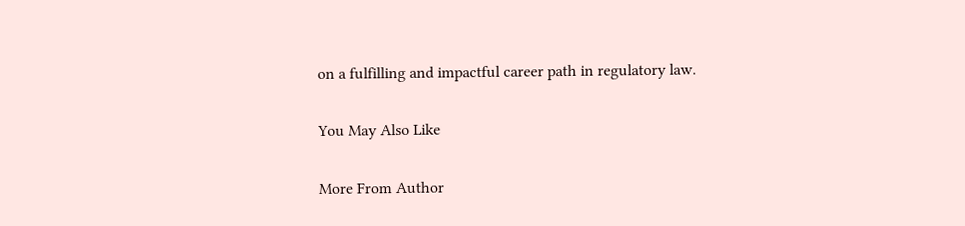on a fulfilling and impactful career path in regulatory law.

You May Also Like

More From Author